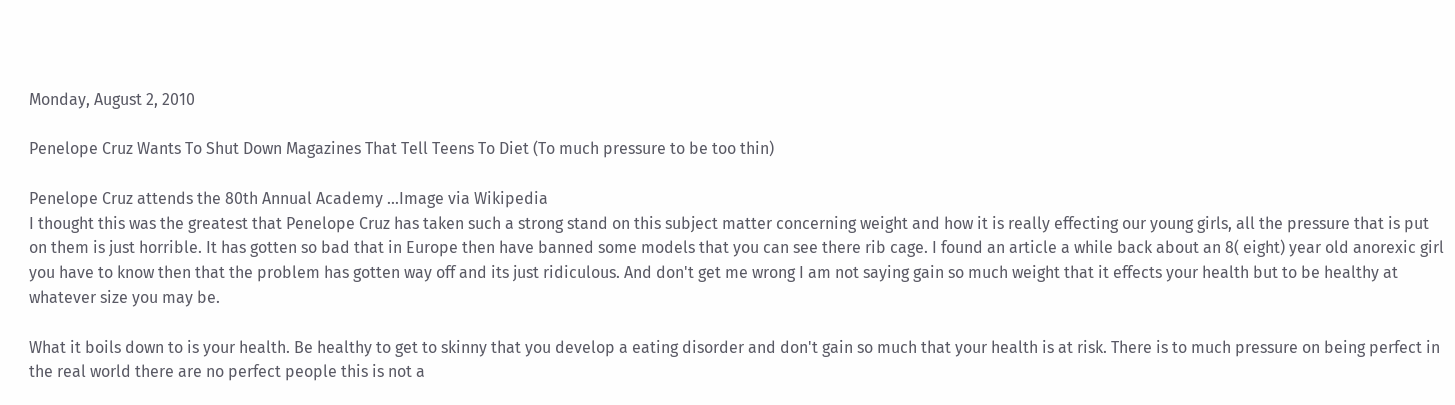Monday, August 2, 2010

Penelope Cruz Wants To Shut Down Magazines That Tell Teens To Diet (To much pressure to be too thin)

Penelope Cruz attends the 80th Annual Academy ...Image via Wikipedia
I thought this was the greatest that Penelope Cruz has taken such a strong stand on this subject matter concerning weight and how it is really effecting our young girls, all the pressure that is put on them is just horrible. It has gotten so bad that in Europe then have banned some models that you can see there rib cage. I found an article a while back about an 8( eight) year old anorexic girl you have to know then that the problem has gotten way off and its just ridiculous. And don't get me wrong I am not saying gain so much weight that it effects your health but to be healthy at whatever size you may be.

What it boils down to is your health. Be healthy to get to skinny that you develop a eating disorder and don't gain so much that your health is at risk. There is to much pressure on being perfect in the real world there are no perfect people this is not a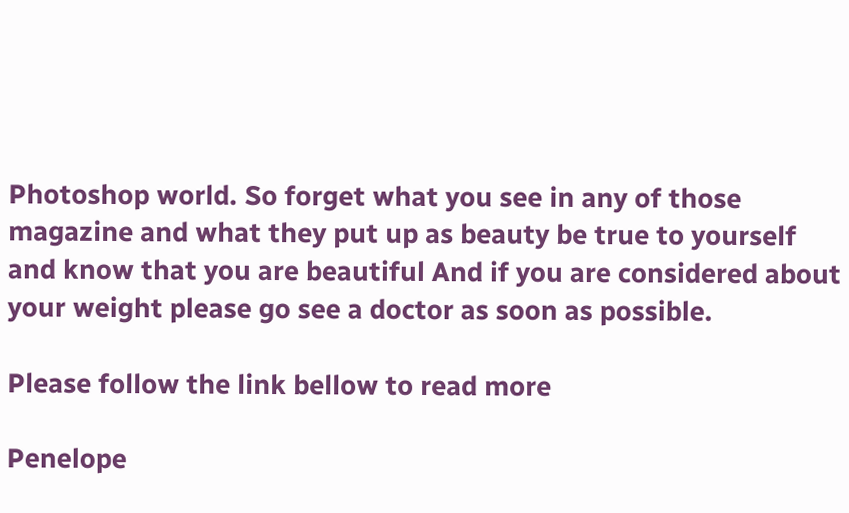Photoshop world. So forget what you see in any of those magazine and what they put up as beauty be true to yourself and know that you are beautiful And if you are considered about your weight please go see a doctor as soon as possible.

Please follow the link bellow to read more

Penelope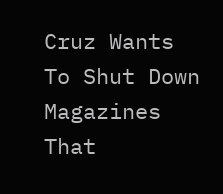Cruz Wants To Shut Down Magazines That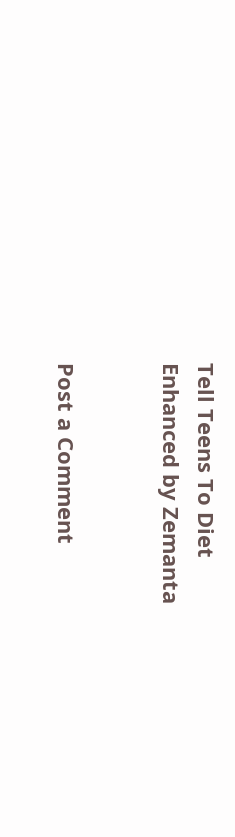Tell Teens To Diet
Enhanced by Zemanta


Post a Comment